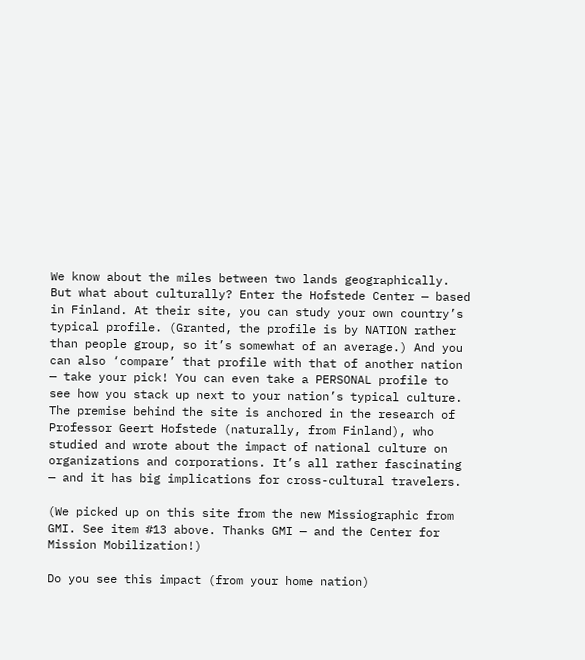We know about the miles between two lands geographically. But what about culturally? Enter the Hofstede Center — based in Finland. At their site, you can study your own country’s typical profile. (Granted, the profile is by NATION rather than people group, so it’s somewhat of an average.) And you can also ‘compare’ that profile with that of another nation — take your pick! You can even take a PERSONAL profile to see how you stack up next to your nation’s typical culture. The premise behind the site is anchored in the research of Professor Geert Hofstede (naturally, from Finland), who studied and wrote about the impact of national culture on organizations and corporations. It’s all rather fascinating — and it has big implications for cross-cultural travelers.

(We picked up on this site from the new Missiographic from GMI. See item #13 above. Thanks GMI — and the Center for Mission Mobilization!)

Do you see this impact (from your home nation)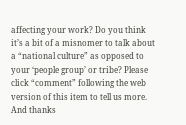affecting your work? Do you think it’s a bit of a misnomer to talk about a “national culture” as opposed to your ‘people group’ or tribe? Please click “comment” following the web version of this item to tell us more. And thanks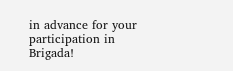in advance for your participation in Brigada!